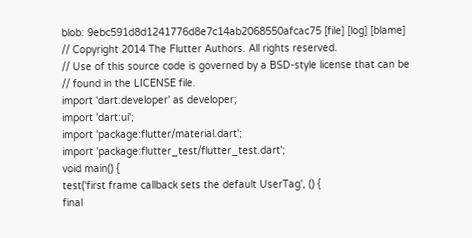blob: 9ebc591d8d1241776d8e7c14ab2068550afcac75 [file] [log] [blame]
// Copyright 2014 The Flutter Authors. All rights reserved.
// Use of this source code is governed by a BSD-style license that can be
// found in the LICENSE file.
import 'dart:developer' as developer;
import 'dart:ui';
import 'package:flutter/material.dart';
import 'package:flutter_test/flutter_test.dart';
void main() {
test('first frame callback sets the default UserTag', () {
final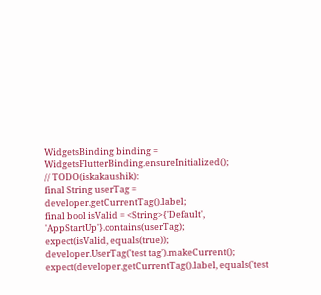WidgetsBinding binding = WidgetsFlutterBinding.ensureInitialized();
// TODO(iskakaushik):
final String userTag = developer.getCurrentTag().label;
final bool isValid = <String>{'Default', 'AppStartUp'}.contains(userTag);
expect(isValid, equals(true));
developer.UserTag('test tag').makeCurrent();
expect(developer.getCurrentTag().label, equals('test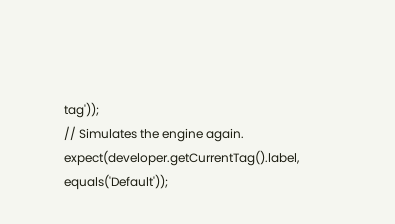tag'));
// Simulates the engine again.
expect(developer.getCurrentTag().label, equals('Default'));